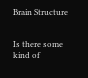Brain Structure


Is there some kind of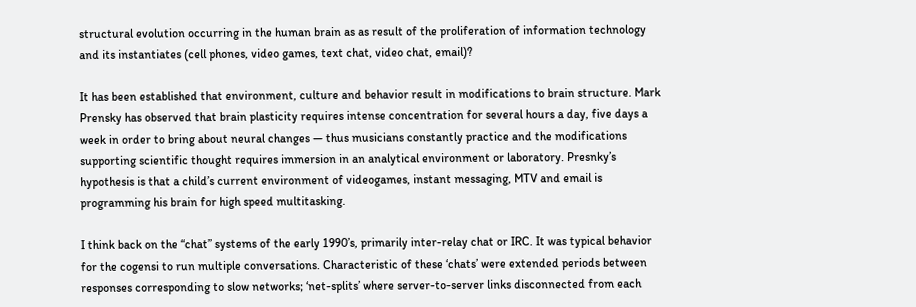structural evolution occurring in the human brain as as result of the proliferation of information technology and its instantiates (cell phones, video games, text chat, video chat, email)?

It has been established that environment, culture and behavior result in modifications to brain structure. Mark Prensky has observed that brain plasticity requires intense concentration for several hours a day, five days a week in order to bring about neural changes — thus musicians constantly practice and the modifications supporting scientific thought requires immersion in an analytical environment or laboratory. Presnky’s hypothesis is that a child’s current environment of videogames, instant messaging, MTV and email is programming his brain for high speed multitasking.

I think back on the “chat” systems of the early 1990’s, primarily inter-relay chat or IRC. It was typical behavior for the cogensi to run multiple conversations. Characteristic of these ‘chats’ were extended periods between responses corresponding to slow networks; ‘net-splits’ where server-to-server links disconnected from each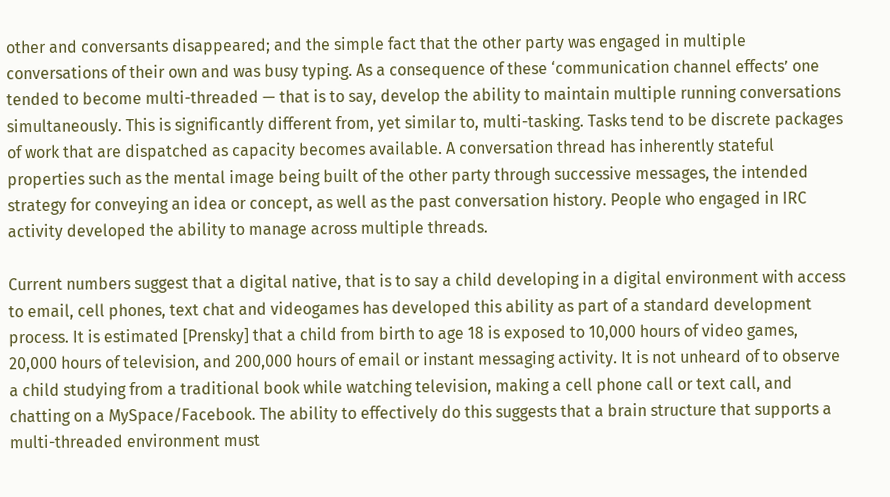other and conversants disappeared; and the simple fact that the other party was engaged in multiple conversations of their own and was busy typing. As a consequence of these ‘communication channel effects’ one tended to become multi-threaded — that is to say, develop the ability to maintain multiple running conversations simultaneously. This is significantly different from, yet similar to, multi-tasking. Tasks tend to be discrete packages of work that are dispatched as capacity becomes available. A conversation thread has inherently stateful properties such as the mental image being built of the other party through successive messages, the intended strategy for conveying an idea or concept, as well as the past conversation history. People who engaged in IRC activity developed the ability to manage across multiple threads.

Current numbers suggest that a digital native, that is to say a child developing in a digital environment with access to email, cell phones, text chat and videogames has developed this ability as part of a standard development process. It is estimated [Prensky] that a child from birth to age 18 is exposed to 10,000 hours of video games, 20,000 hours of television, and 200,000 hours of email or instant messaging activity. It is not unheard of to observe a child studying from a traditional book while watching television, making a cell phone call or text call, and chatting on a MySpace/Facebook. The ability to effectively do this suggests that a brain structure that supports a multi-threaded environment must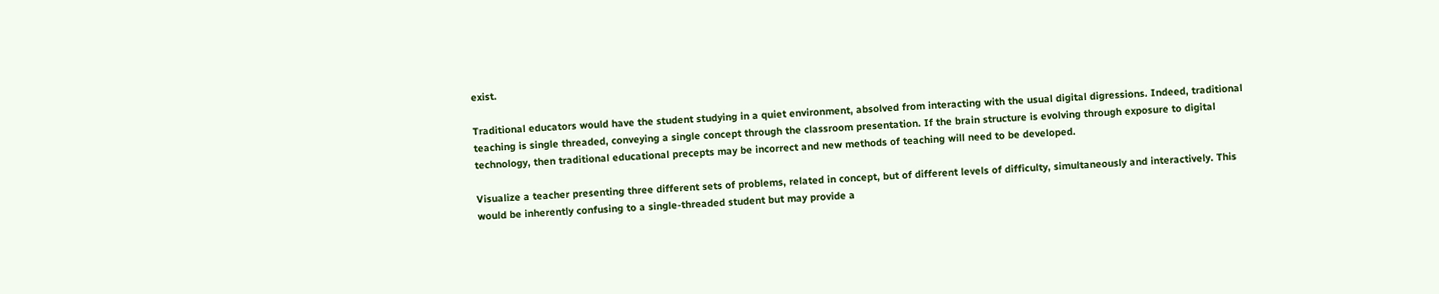exist.

Traditional educators would have the student studying in a quiet environment, absolved from interacting with the usual digital digressions. Indeed, traditional teaching is single threaded, conveying a single concept through the classroom presentation. If the brain structure is evolving through exposure to digital technology, then traditional educational precepts may be incorrect and new methods of teaching will need to be developed.

Visualize a teacher presenting three different sets of problems, related in concept, but of different levels of difficulty, simultaneously and interactively. This would be inherently confusing to a single-threaded student but may provide a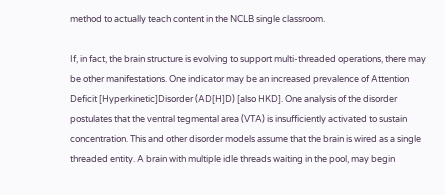method to actually teach content in the NCLB single classroom.

If, in fact, the brain structure is evolving to support multi-threaded operations, there may be other manifestations. One indicator may be an increased prevalence of Attention Deficit [Hyperkinetic]Disorder (AD[H]D) [also HKD]. One analysis of the disorder postulates that the ventral tegmental area (VTA) is insufficiently activated to sustain concentration. This and other disorder models assume that the brain is wired as a single threaded entity. A brain with multiple idle threads waiting in the pool, may begin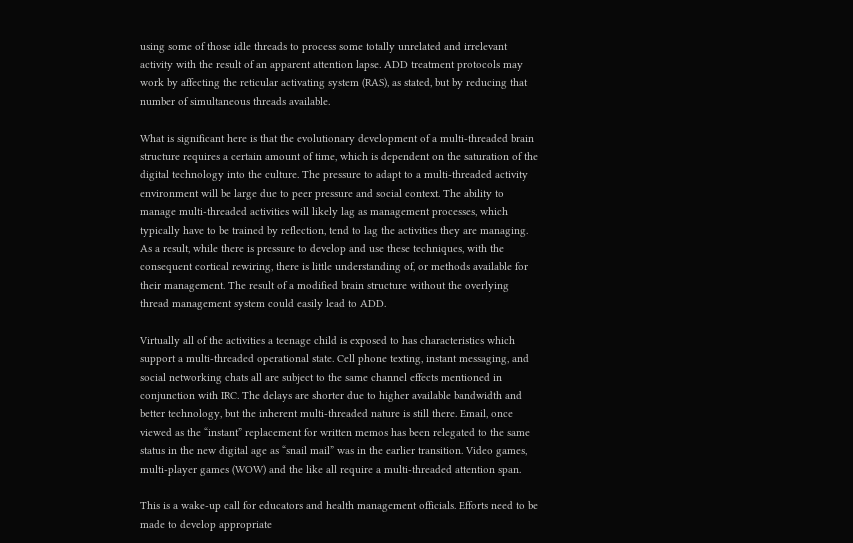using some of those idle threads to process some totally unrelated and irrelevant activity with the result of an apparent attention lapse. ADD treatment protocols may work by affecting the reticular activating system (RAS), as stated, but by reducing that number of simultaneous threads available.

What is significant here is that the evolutionary development of a multi-threaded brain structure requires a certain amount of time, which is dependent on the saturation of the digital technology into the culture. The pressure to adapt to a multi-threaded activity environment will be large due to peer pressure and social context. The ability to manage multi-threaded activities will likely lag as management processes, which typically have to be trained by reflection, tend to lag the activities they are managing. As a result, while there is pressure to develop and use these techniques, with the consequent cortical rewiring, there is little understanding of, or methods available for their management. The result of a modified brain structure without the overlying thread management system could easily lead to ADD.

Virtually all of the activities a teenage child is exposed to has characteristics which support a multi-threaded operational state. Cell phone texting, instant messaging, and social networking chats all are subject to the same channel effects mentioned in conjunction with IRC. The delays are shorter due to higher available bandwidth and better technology, but the inherent multi-threaded nature is still there. Email, once viewed as the “instant” replacement for written memos has been relegated to the same status in the new digital age as “snail mail” was in the earlier transition. Video games, multi-player games (WOW) and the like all require a multi-threaded attention span.

This is a wake-up call for educators and health management officials. Efforts need to be made to develop appropriate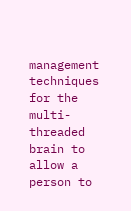management techniques for the multi-threaded brain to allow a person to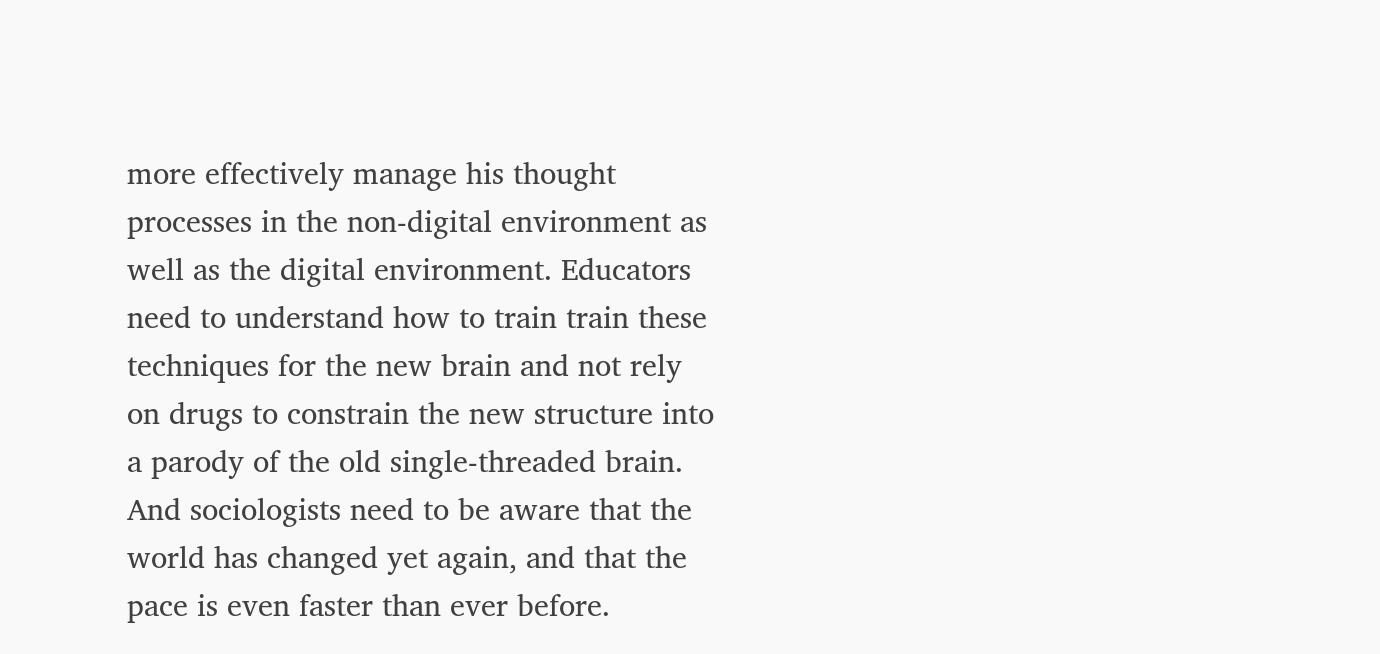more effectively manage his thought processes in the non-digital environment as well as the digital environment. Educators need to understand how to train train these techniques for the new brain and not rely on drugs to constrain the new structure into a parody of the old single-threaded brain. And sociologists need to be aware that the world has changed yet again, and that the pace is even faster than ever before.